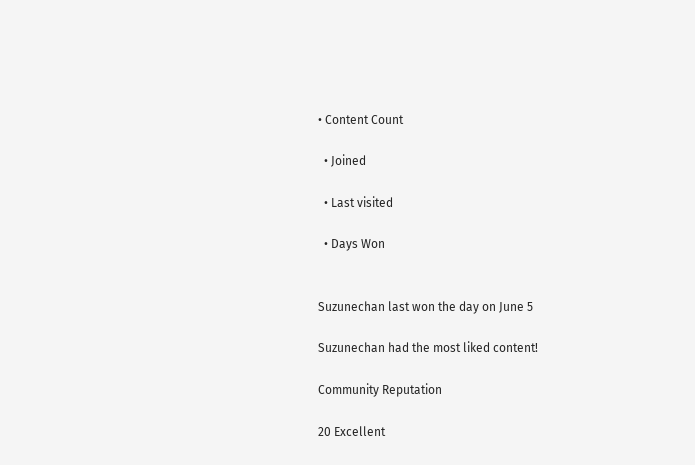• Content Count

  • Joined

  • Last visited

  • Days Won


Suzunechan last won the day on June 5

Suzunechan had the most liked content!

Community Reputation

20 Excellent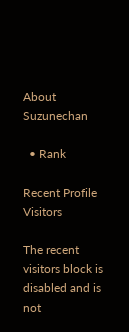About Suzunechan

  • Rank

Recent Profile Visitors

The recent visitors block is disabled and is not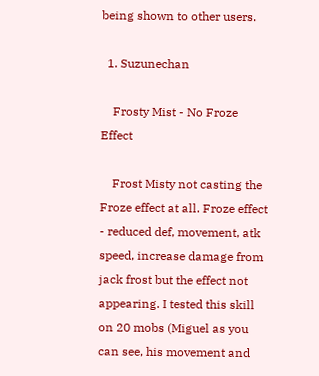being shown to other users.

  1. Suzunechan

    Frosty Mist - No Froze Effect

    Frost Misty not casting the Froze effect at all. Froze effect - reduced def, movement, atk speed, increase damage from jack frost but the effect not appearing. I tested this skill on 20 mobs (Miguel as you can see, his movement and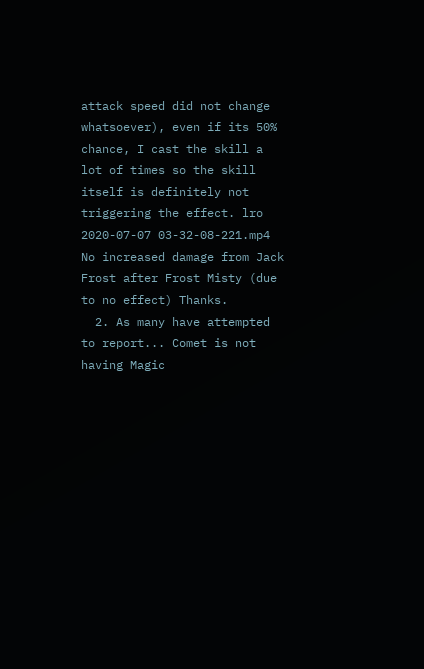attack speed did not change whatsoever), even if its 50% chance, I cast the skill a lot of times so the skill itself is definitely not triggering the effect. lro 2020-07-07 03-32-08-221.mp4 No increased damage from Jack Frost after Frost Misty (due to no effect) Thanks.
  2. As many have attempted to report... Comet is not having Magic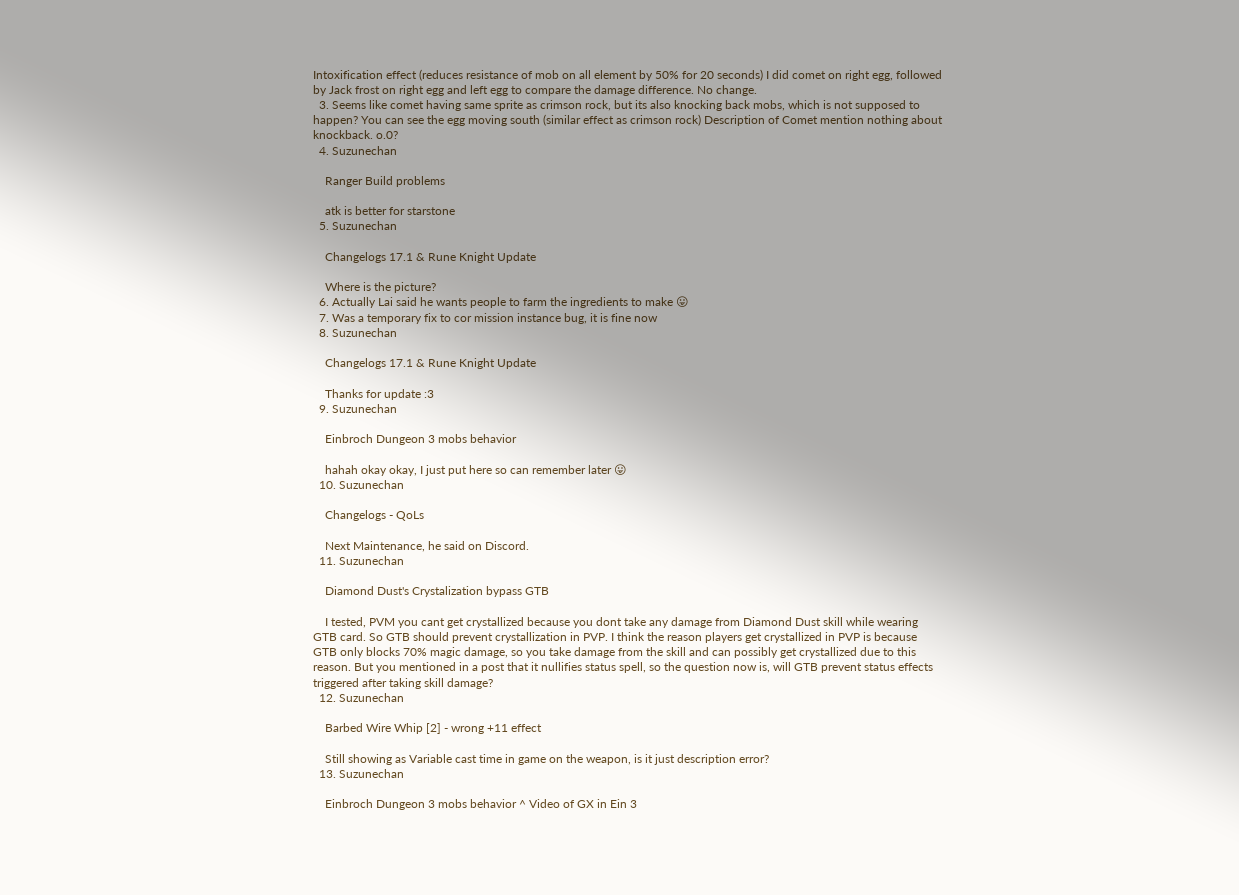Intoxification effect (reduces resistance of mob on all element by 50% for 20 seconds) I did comet on right egg, followed by Jack frost on right egg and left egg to compare the damage difference. No change.
  3. Seems like comet having same sprite as crimson rock, but its also knocking back mobs, which is not supposed to happen? You can see the egg moving south (similar effect as crimson rock) Description of Comet mention nothing about knockback. o.0?
  4. Suzunechan

    Ranger Build problems

    atk is better for starstone
  5. Suzunechan

    Changelogs 17.1 & Rune Knight Update

    Where is the picture?
  6. Actually Lai said he wants people to farm the ingredients to make 😛
  7. Was a temporary fix to cor mission instance bug, it is fine now
  8. Suzunechan

    Changelogs 17.1 & Rune Knight Update

    Thanks for update :3
  9. Suzunechan

    Einbroch Dungeon 3 mobs behavior

    hahah okay okay, I just put here so can remember later 😛
  10. Suzunechan

    Changelogs - QoLs

    Next Maintenance, he said on Discord.
  11. Suzunechan

    Diamond Dust's Crystalization bypass GTB

    I tested, PVM you cant get crystallized because you dont take any damage from Diamond Dust skill while wearing GTB card. So GTB should prevent crystallization in PVP. I think the reason players get crystallized in PVP is because GTB only blocks 70% magic damage, so you take damage from the skill and can possibly get crystallized due to this reason. But you mentioned in a post that it nullifies status spell, so the question now is, will GTB prevent status effects triggered after taking skill damage?
  12. Suzunechan

    Barbed Wire Whip [2] - wrong +11 effect

    Still showing as Variable cast time in game on the weapon, is it just description error?
  13. Suzunechan

    Einbroch Dungeon 3 mobs behavior ^ Video of GX in Ein 3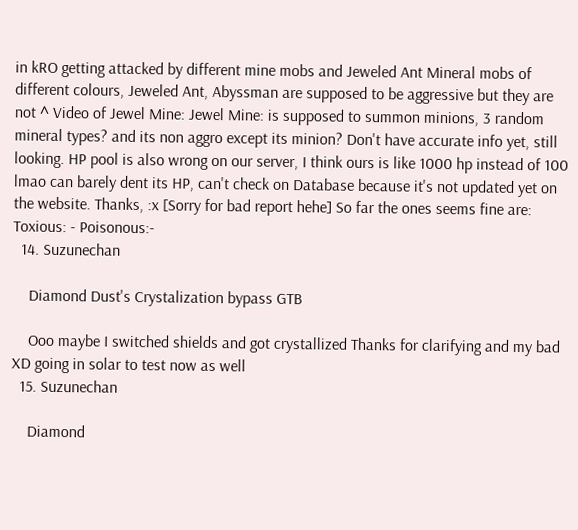in kRO getting attacked by different mine mobs and Jeweled Ant Mineral mobs of different colours, Jeweled Ant, Abyssman are supposed to be aggressive but they are not ^ Video of Jewel Mine: Jewel Mine: is supposed to summon minions, 3 random mineral types? and its non aggro except its minion? Don't have accurate info yet, still looking. HP pool is also wrong on our server, I think ours is like 1000 hp instead of 100 lmao can barely dent its HP, can't check on Database because it's not updated yet on the website. Thanks, :x [Sorry for bad report hehe] So far the ones seems fine are: Toxious: - Poisonous:-
  14. Suzunechan

    Diamond Dust's Crystalization bypass GTB

    Ooo maybe I switched shields and got crystallized Thanks for clarifying and my bad XD going in solar to test now as well
  15. Suzunechan

    Diamond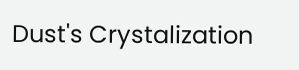Dust's Crystalization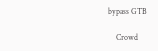bypass GTB

    Crowd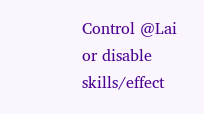Control @Lai or disable skills/effect